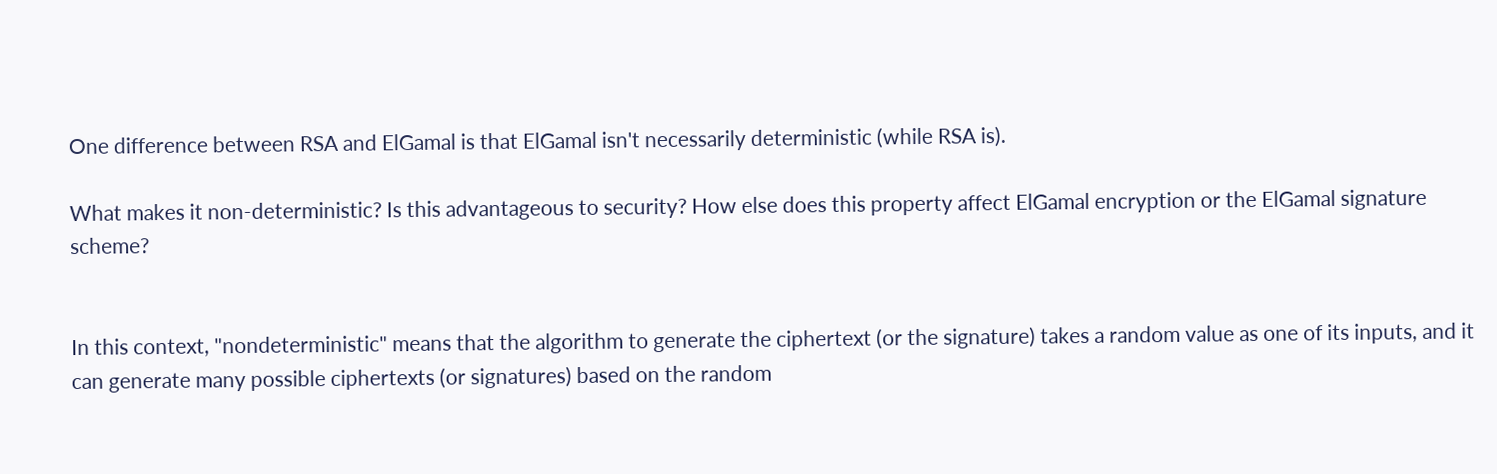One difference between RSA and ElGamal is that ElGamal isn't necessarily deterministic (while RSA is).

What makes it non-deterministic? Is this advantageous to security? How else does this property affect ElGamal encryption or the ElGamal signature scheme?


In this context, "nondeterministic" means that the algorithm to generate the ciphertext (or the signature) takes a random value as one of its inputs, and it can generate many possible ciphertexts (or signatures) based on the random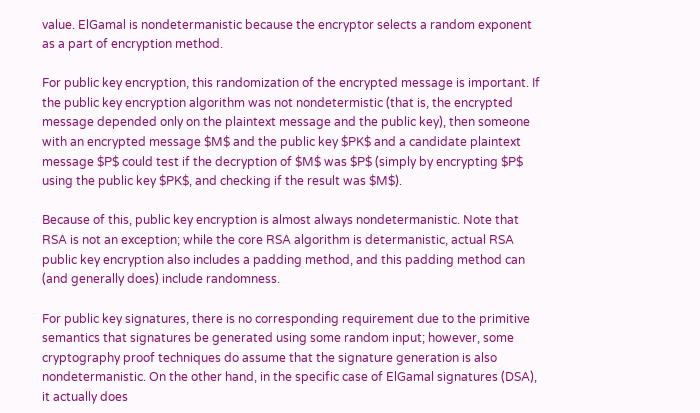value. ElGamal is nondetermanistic because the encryptor selects a random exponent as a part of encryption method.

For public key encryption, this randomization of the encrypted message is important. If the public key encryption algorithm was not nondetermistic (that is, the encrypted message depended only on the plaintext message and the public key), then someone with an encrypted message $M$ and the public key $PK$ and a candidate plaintext message $P$ could test if the decryption of $M$ was $P$ (simply by encrypting $P$ using the public key $PK$, and checking if the result was $M$).

Because of this, public key encryption is almost always nondetermanistic. Note that RSA is not an exception; while the core RSA algorithm is determanistic, actual RSA public key encryption also includes a padding method, and this padding method can (and generally does) include randomness.

For public key signatures, there is no corresponding requirement due to the primitive semantics that signatures be generated using some random input; however, some cryptography proof techniques do assume that the signature generation is also nondetermanistic. On the other hand, in the specific case of ElGamal signatures (DSA), it actually does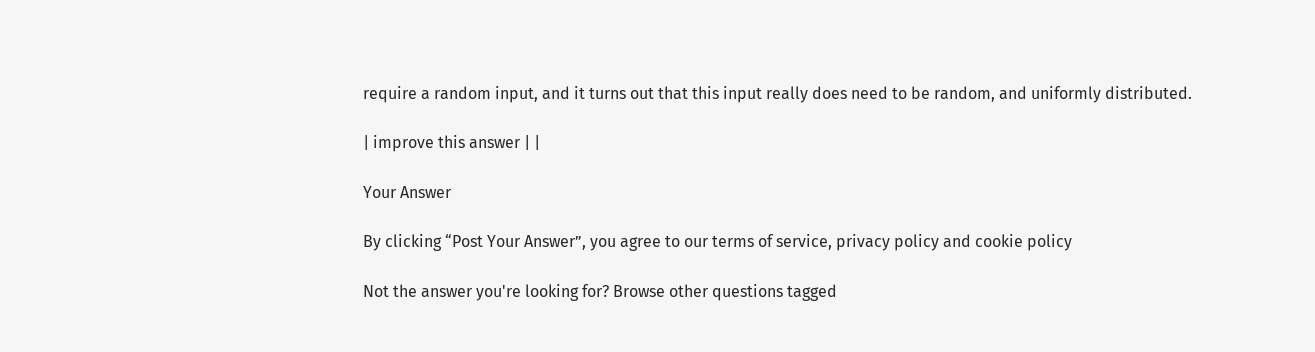require a random input, and it turns out that this input really does need to be random, and uniformly distributed.

| improve this answer | |

Your Answer

By clicking “Post Your Answer”, you agree to our terms of service, privacy policy and cookie policy

Not the answer you're looking for? Browse other questions tagged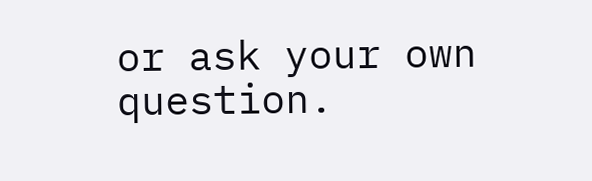or ask your own question.